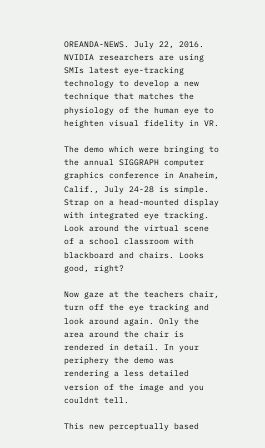OREANDA-NEWS. July 22, 2016.  NVIDIA researchers are using SMIs latest eye-tracking technology to develop a new technique that matches the physiology of the human eye to heighten visual fidelity in VR.

The demo which were bringing to the annual SIGGRAPH computer graphics conference in Anaheim, Calif., July 24-28 is simple. Strap on a head-mounted display with integrated eye tracking. Look around the virtual scene of a school classroom with blackboard and chairs. Looks good, right?

Now gaze at the teachers chair, turn off the eye tracking and look around again. Only the area around the chair is rendered in detail. In your periphery the demo was rendering a less detailed version of the image and you couldnt tell.

This new perceptually based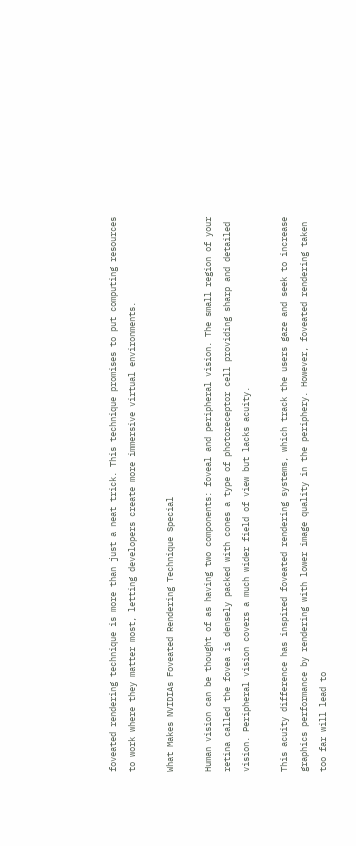foveated rendering technique is more than just a neat trick. This technique promises to put computing resources to work where they matter most, letting developers create more immersive virtual environments.

What Makes NVIDIAs Foveated Rendering Technique Special

Human vision can be thought of as having two components: foveal and peripheral vision. The small region of your retina called the fovea is densely packed with cones a type of photoreceptor cell providing sharp and detailed vision. Peripheral vision covers a much wider field of view but lacks acuity.

This acuity difference has inspired foveated rendering systems, which track the users gaze and seek to increase graphics performance by rendering with lower image quality in the periphery. However, foveated rendering taken too far will lead to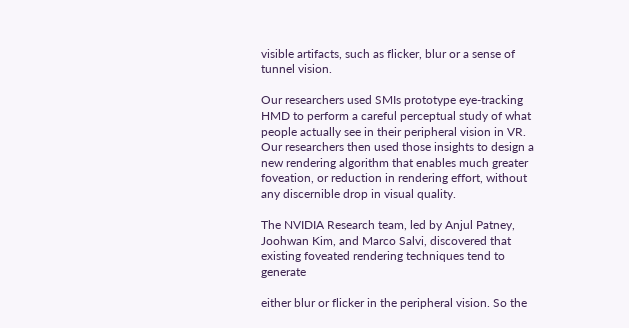visible artifacts, such as flicker, blur or a sense of tunnel vision.

Our researchers used SMIs prototype eye-tracking HMD to perform a careful perceptual study of what people actually see in their peripheral vision in VR. Our researchers then used those insights to design a new rendering algorithm that enables much greater foveation, or reduction in rendering effort, without any discernible drop in visual quality.

The NVIDIA Research team, led by Anjul Patney, Joohwan Kim, and Marco Salvi, discovered that existing foveated rendering techniques tend to generate

either blur or flicker in the peripheral vision. So the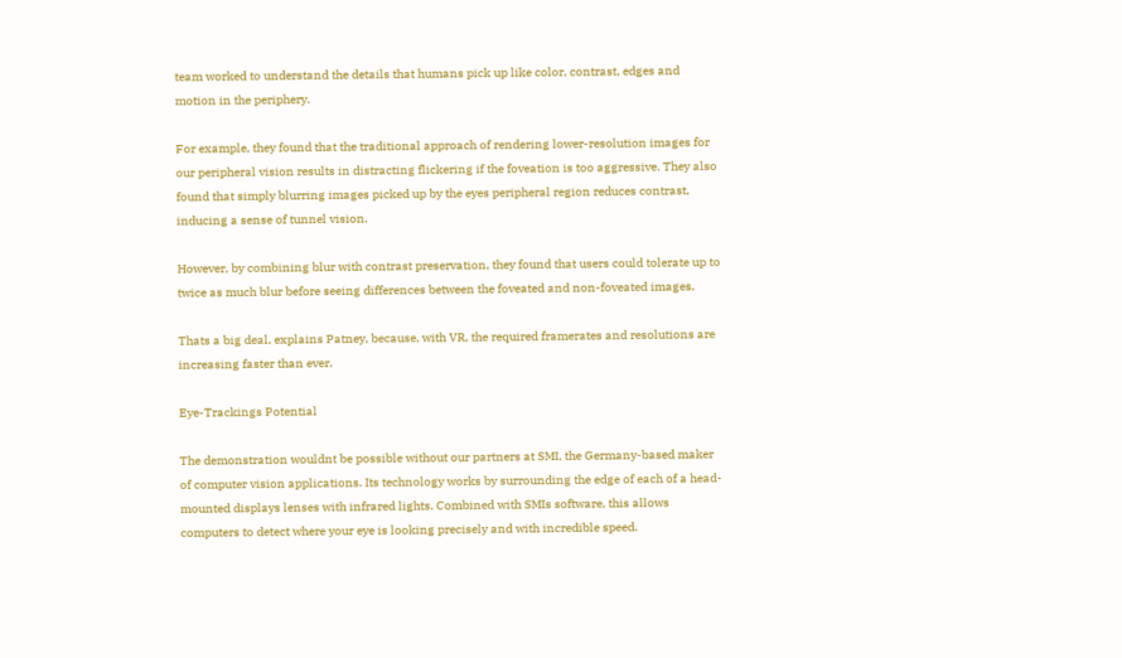team worked to understand the details that humans pick up like color, contrast, edges and motion in the periphery.

For example, they found that the traditional approach of rendering lower-resolution images for our peripheral vision results in distracting flickering if the foveation is too aggressive. They also found that simply blurring images picked up by the eyes peripheral region reduces contrast, inducing a sense of tunnel vision.

However, by combining blur with contrast preservation, they found that users could tolerate up to twice as much blur before seeing differences between the foveated and non-foveated images.

Thats a big deal, explains Patney, because, with VR, the required framerates and resolutions are increasing faster than ever.

Eye-Trackings Potential

The demonstration wouldnt be possible without our partners at SMI, the Germany-based maker of computer vision applications. Its technology works by surrounding the edge of each of a head-mounted displays lenses with infrared lights. Combined with SMIs software, this allows computers to detect where your eye is looking precisely and with incredible speed.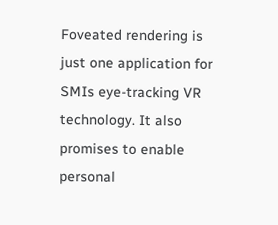Foveated rendering is just one application for SMIs eye-tracking VR technology. It also promises to enable personal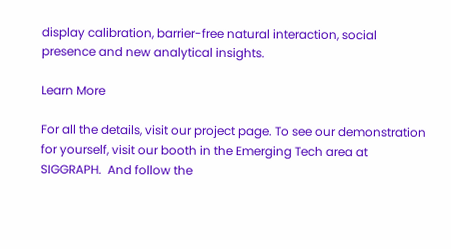display calibration, barrier-free natural interaction, social presence and new analytical insights.

Learn More

For all the details, visit our project page. To see our demonstration for yourself, visit our booth in the Emerging Tech area at SIGGRAPH.  And follow the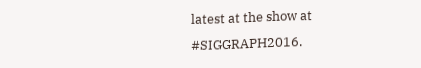latest at the show at #SIGGRAPH2016.